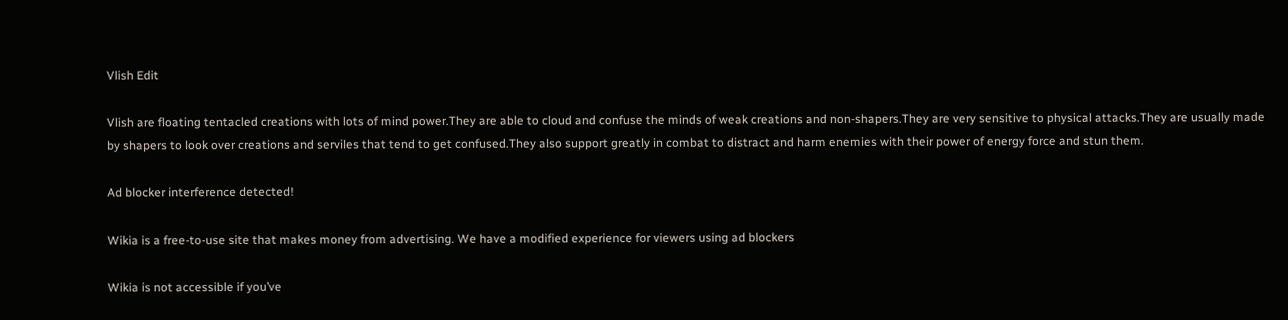Vlish Edit

Vlish are floating tentacled creations with lots of mind power.They are able to cloud and confuse the minds of weak creations and non-shapers.They are very sensitive to physical attacks.They are usually made by shapers to look over creations and serviles that tend to get confused.They also support greatly in combat to distract and harm enemies with their power of energy force and stun them.

Ad blocker interference detected!

Wikia is a free-to-use site that makes money from advertising. We have a modified experience for viewers using ad blockers

Wikia is not accessible if you’ve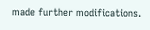made further modifications.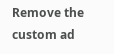Remove the custom ad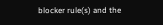blocker rule(s) and the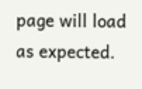page will load as expected.